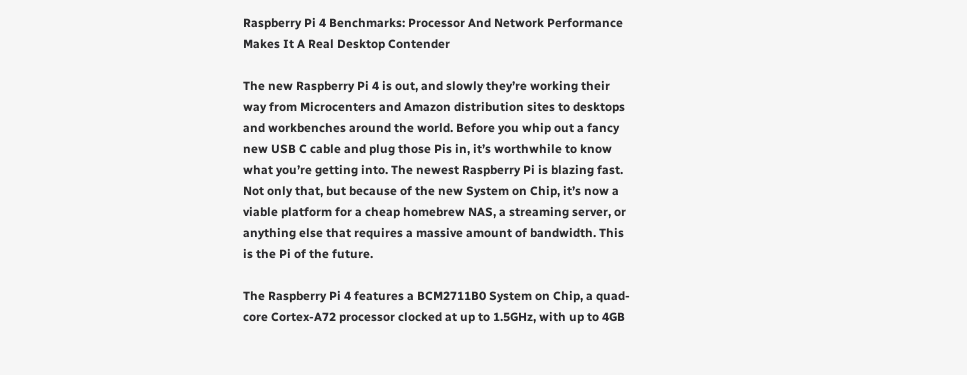Raspberry Pi 4 Benchmarks: Processor And Network Performance Makes It A Real Desktop Contender

The new Raspberry Pi 4 is out, and slowly they’re working their way from Microcenters and Amazon distribution sites to desktops and workbenches around the world. Before you whip out a fancy new USB C cable and plug those Pis in, it’s worthwhile to know what you’re getting into. The newest Raspberry Pi is blazing fast. Not only that, but because of the new System on Chip, it’s now a viable platform for a cheap homebrew NAS, a streaming server, or anything else that requires a massive amount of bandwidth. This is the Pi of the future.

The Raspberry Pi 4 features a BCM2711B0 System on Chip, a quad-core Cortex-A72 processor clocked at up to 1.5GHz, with up to 4GB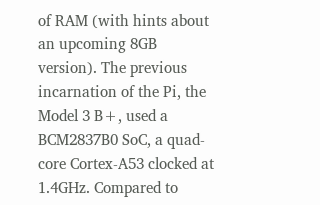of RAM (with hints about an upcoming 8GB version). The previous incarnation of the Pi, the Model 3 B+, used a BCM2837B0 SoC, a quad-core Cortex-A53 clocked at 1.4GHz. Compared to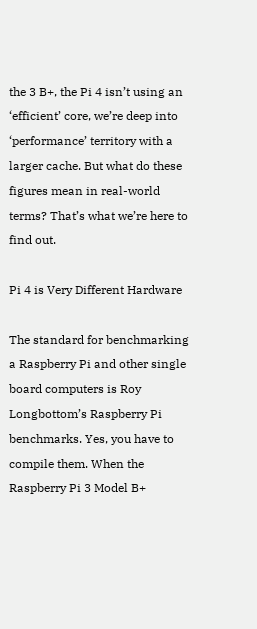the 3 B+, the Pi 4 isn’t using an ‘efficient’ core, we’re deep into ‘performance’ territory with a larger cache. But what do these figures mean in real-world terms? That’s what we’re here to find out.

Pi 4 is Very Different Hardware

The standard for benchmarking a Raspberry Pi and other single board computers is Roy Longbottom’s Raspberry Pi benchmarks. Yes, you have to compile them. When the Raspberry Pi 3 Model B+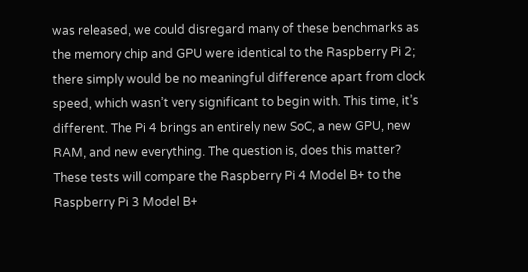was released, we could disregard many of these benchmarks as the memory chip and GPU were identical to the Raspberry Pi 2; there simply would be no meaningful difference apart from clock speed, which wasn’t very significant to begin with. This time, it’s different. The Pi 4 brings an entirely new SoC, a new GPU, new RAM, and new everything. The question is, does this matter? These tests will compare the Raspberry Pi 4 Model B+ to the Raspberry Pi 3 Model B+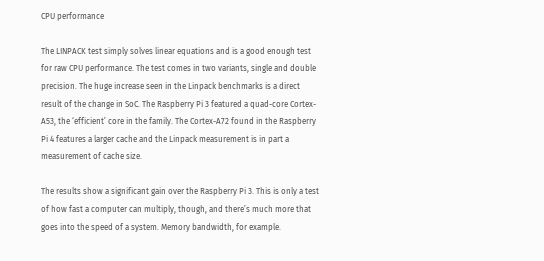CPU performance

The LINPACK test simply solves linear equations and is a good enough test for raw CPU performance. The test comes in two variants, single and double precision. The huge increase seen in the Linpack benchmarks is a direct result of the change in SoC. The Raspberry Pi 3 featured a quad-core Cortex-A53, the ‘efficient’ core in the family. The Cortex-A72 found in the Raspberry Pi 4 features a larger cache and the Linpack measurement is in part a measurement of cache size.

The results show a significant gain over the Raspberry Pi 3. This is only a test of how fast a computer can multiply, though, and there’s much more that goes into the speed of a system. Memory bandwidth, for example.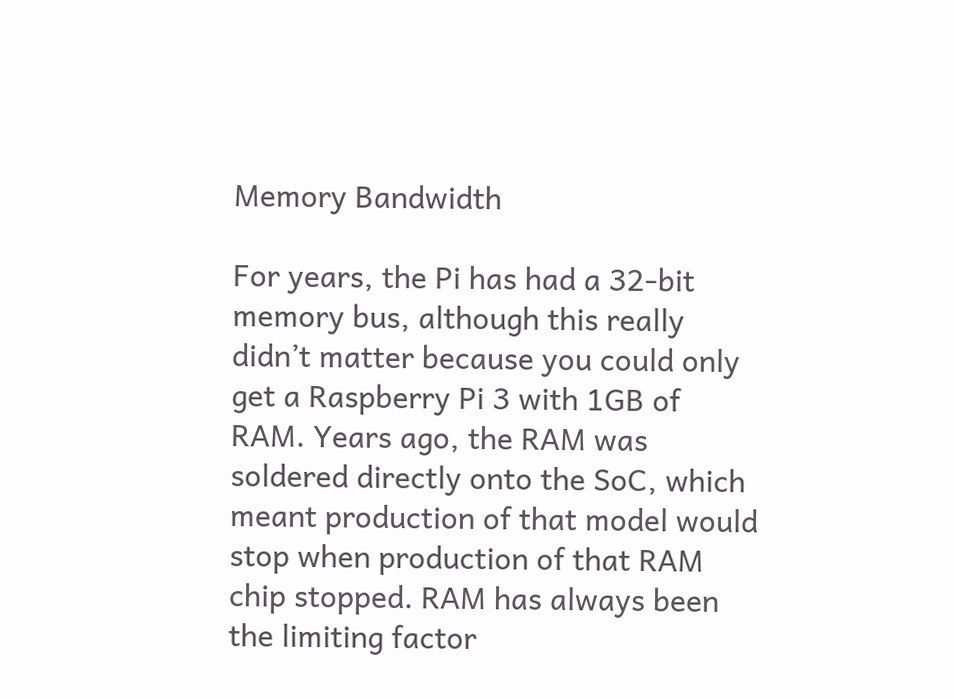Memory Bandwidth

For years, the Pi has had a 32-bit memory bus, although this really didn’t matter because you could only get a Raspberry Pi 3 with 1GB of RAM. Years ago, the RAM was soldered directly onto the SoC, which meant production of that model would stop when production of that RAM chip stopped. RAM has always been the limiting factor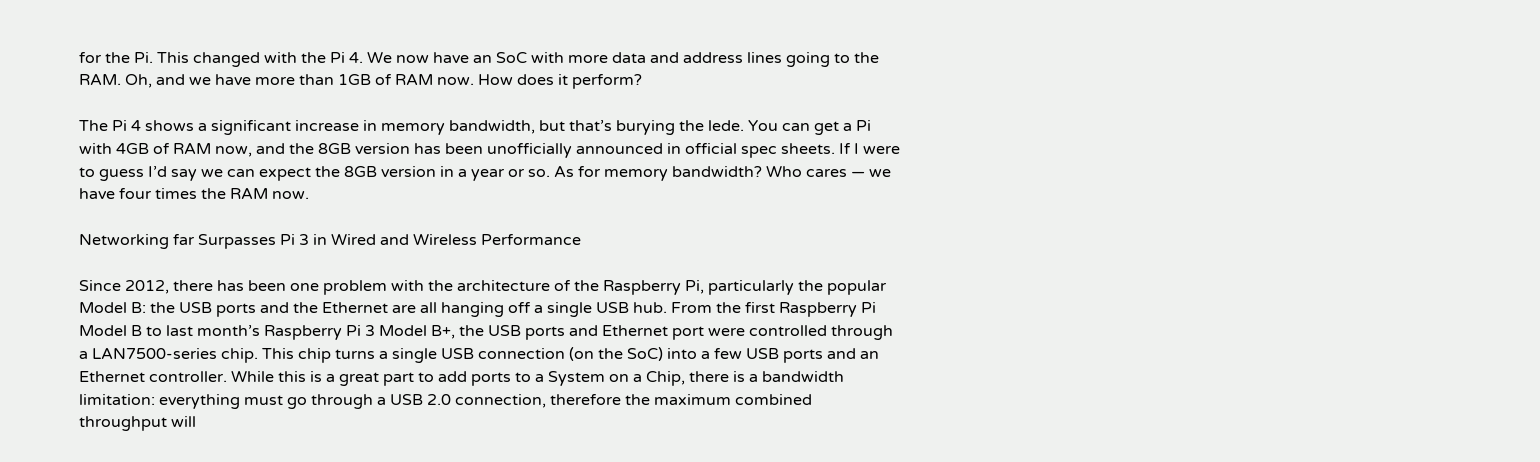for the Pi. This changed with the Pi 4. We now have an SoC with more data and address lines going to the RAM. Oh, and we have more than 1GB of RAM now. How does it perform?

The Pi 4 shows a significant increase in memory bandwidth, but that’s burying the lede. You can get a Pi with 4GB of RAM now, and the 8GB version has been unofficially announced in official spec sheets. If I were to guess I’d say we can expect the 8GB version in a year or so. As for memory bandwidth? Who cares — we have four times the RAM now.

Networking far Surpasses Pi 3 in Wired and Wireless Performance

Since 2012, there has been one problem with the architecture of the Raspberry Pi, particularly the popular Model B: the USB ports and the Ethernet are all hanging off a single USB hub. From the first Raspberry Pi Model B to last month’s Raspberry Pi 3 Model B+, the USB ports and Ethernet port were controlled through a LAN7500-series chip. This chip turns a single USB connection (on the SoC) into a few USB ports and an Ethernet controller. While this is a great part to add ports to a System on a Chip, there is a bandwidth limitation: everything must go through a USB 2.0 connection, therefore the maximum combined throughput will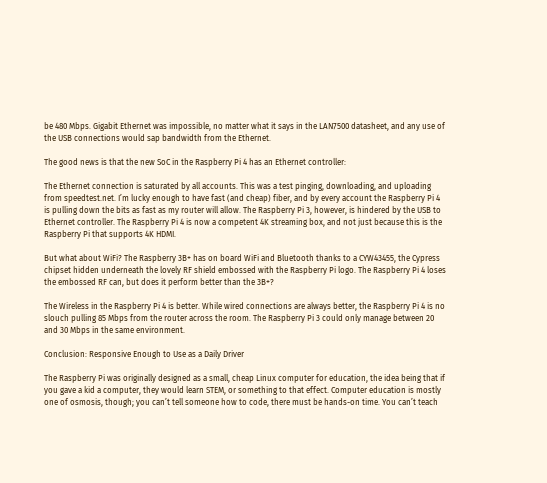be 480 Mbps. Gigabit Ethernet was impossible, no matter what it says in the LAN7500 datasheet, and any use of the USB connections would sap bandwidth from the Ethernet.

The good news is that the new SoC in the Raspberry Pi 4 has an Ethernet controller:

The Ethernet connection is saturated by all accounts. This was a test pinging, downloading, and uploading from speedtest.net. I’m lucky enough to have fast (and cheap) fiber, and by every account the Raspberry Pi 4 is pulling down the bits as fast as my router will allow. The Raspberry Pi 3, however, is hindered by the USB to Ethernet controller. The Raspberry Pi 4 is now a competent 4K streaming box, and not just because this is the Raspberry Pi that supports 4K HDMI.

But what about WiFi? The Raspberry 3B+ has on board WiFi and Bluetooth thanks to a CYW43455, the Cypress chipset hidden underneath the lovely RF shield embossed with the Raspberry Pi logo. The Raspberry Pi 4 loses the embossed RF can, but does it perform better than the 3B+?

The Wireless in the Raspberry Pi 4 is better. While wired connections are always better, the Raspberry Pi 4 is no slouch pulling 85 Mbps from the router across the room. The Raspberry Pi 3 could only manage between 20 and 30 Mbps in the same environment.

Conclusion: Responsive Enough to Use as a Daily Driver

The Raspberry Pi was originally designed as a small, cheap Linux computer for education, the idea being that if you gave a kid a computer, they would learn STEM, or something to that effect. Computer education is mostly one of osmosis, though; you can’t tell someone how to code, there must be hands-on time. You can’t teach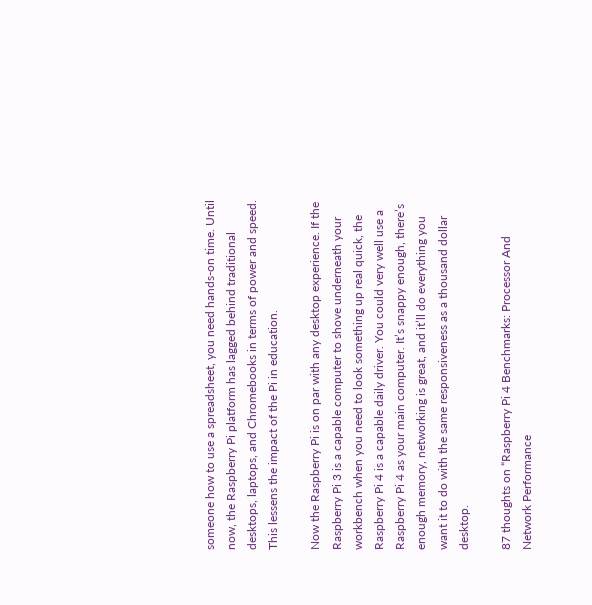someone how to use a spreadsheet, you need hands-on time. Until now, the Raspberry Pi platform has lagged behind traditional desktops, laptops, and Chromebooks in terms of power and speed. This lessens the impact of the Pi in education.

Now the Raspberry Pi is on par with any desktop experience. If the Raspberry Pi 3 is a capable computer to shove underneath your workbench when you need to look something up real quick, the Raspberry Pi 4 is a capable daily driver. You could very well use a Raspberry Pi 4 as your main computer. It’s snappy enough, there’s enough memory, networking is great, and it’ll do everything you want it to do with the same responsiveness as a thousand dollar desktop.

87 thoughts on “Raspberry Pi 4 Benchmarks: Processor And Network Performance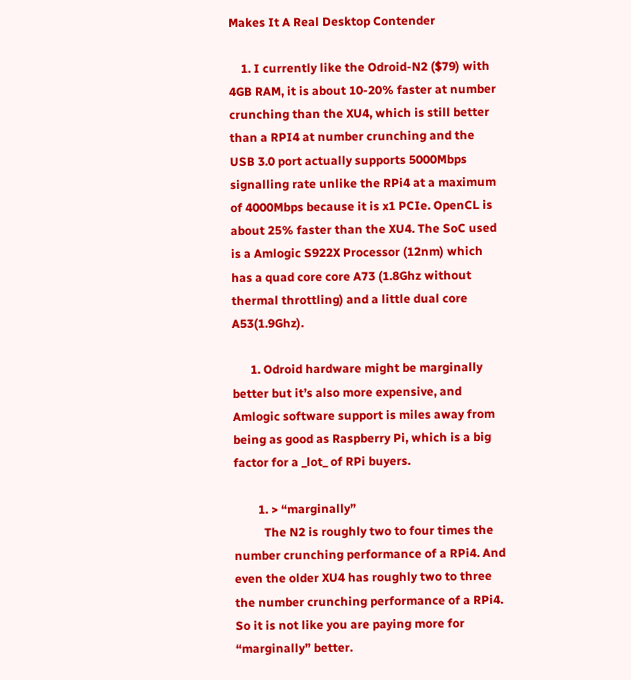Makes It A Real Desktop Contender

    1. I currently like the Odroid-N2 ($79) with 4GB RAM, it is about 10-20% faster at number crunching than the XU4, which is still better than a RPI4 at number crunching and the USB 3.0 port actually supports 5000Mbps signalling rate unlike the RPi4 at a maximum of 4000Mbps because it is x1 PCIe. OpenCL is about 25% faster than the XU4. The SoC used is a Amlogic S922X Processor (12nm) which has a quad core core A73 (1.8Ghz without thermal throttling) and a little dual core A53(1.9Ghz).

      1. Odroid hardware might be marginally better but it’s also more expensive, and Amlogic software support is miles away from being as good as Raspberry Pi, which is a big factor for a _lot_ of RPi buyers.

        1. > “marginally”
          The N2 is roughly two to four times the number crunching performance of a RPi4. And even the older XU4 has roughly two to three the number crunching performance of a RPi4. So it is not like you are paying more for “marginally” better.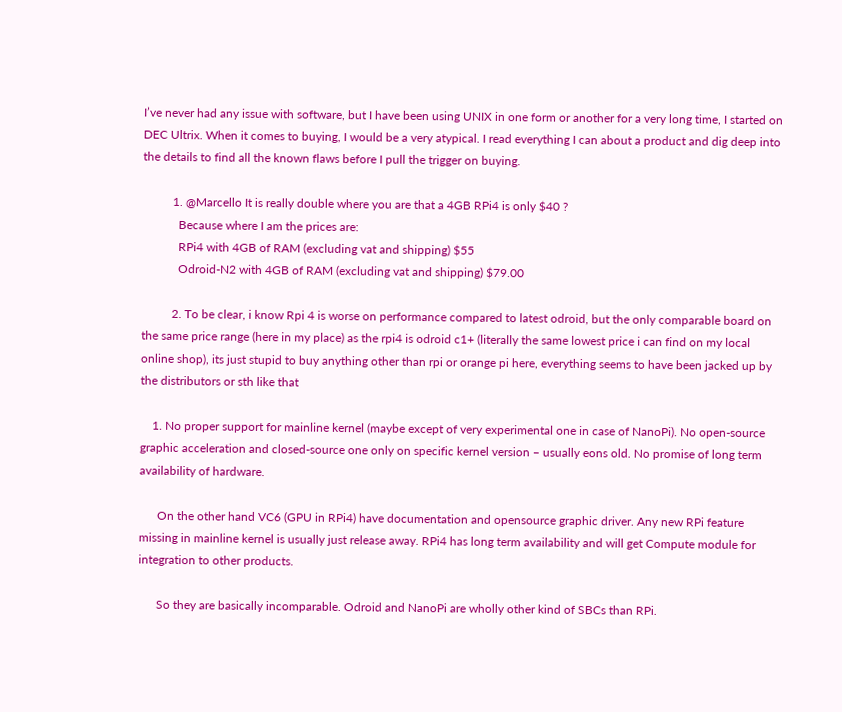I’ve never had any issue with software, but I have been using UNIX in one form or another for a very long time, I started on DEC Ultrix. When it comes to buying, I would be a very atypical. I read everything I can about a product and dig deep into the details to find all the known flaws before I pull the trigger on buying.

          1. @Marcello It is really double where you are that a 4GB RPi4 is only $40 ?
            Because where I am the prices are:
            RPi4 with 4GB of RAM (excluding vat and shipping) $55
            Odroid-N2 with 4GB of RAM (excluding vat and shipping) $79.00

          2. To be clear, i know Rpi 4 is worse on performance compared to latest odroid, but the only comparable board on the same price range (here in my place) as the rpi4 is odroid c1+ (literally the same lowest price i can find on my local online shop), its just stupid to buy anything other than rpi or orange pi here, everything seems to have been jacked up by the distributors or sth like that

    1. No proper support for mainline kernel (maybe except of very experimental one in case of NanoPi). No open-source graphic acceleration and closed-source one only on specific kernel version – usually eons old. No promise of long term availability of hardware.

      On the other hand VC6 (GPU in RPi4) have documentation and opensource graphic driver. Any new RPi feature missing in mainline kernel is usually just release away. RPi4 has long term availability and will get Compute module for integration to other products.

      So they are basically incomparable. Odroid and NanoPi are wholly other kind of SBCs than RPi.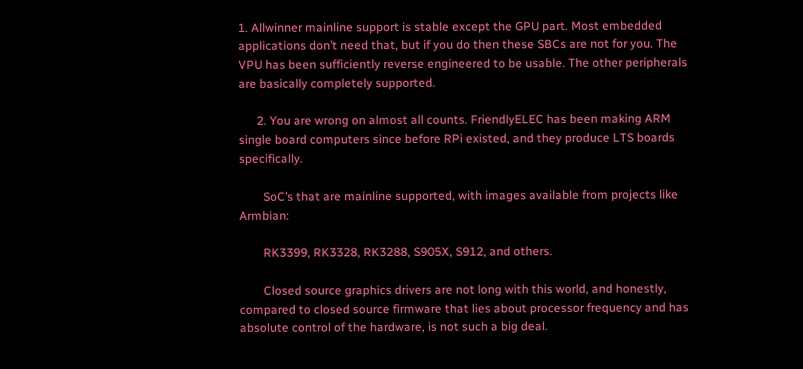1. Allwinner mainline support is stable except the GPU part. Most embedded applications don’t need that, but if you do then these SBCs are not for you. The VPU has been sufficiently reverse engineered to be usable. The other peripherals are basically completely supported.

      2. You are wrong on almost all counts. FriendlyELEC has been making ARM single board computers since before RPi existed, and they produce LTS boards specifically.

        SoC’s that are mainline supported, with images available from projects like Armbian:

        RK3399, RK3328, RK3288, S905X, S912, and others.

        Closed source graphics drivers are not long with this world, and honestly, compared to closed source firmware that lies about processor frequency and has absolute control of the hardware, is not such a big deal.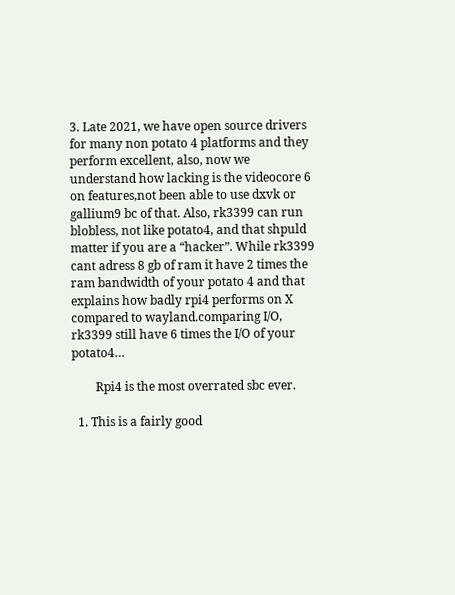3. Late 2021, we have open source drivers for many non potato 4 platforms and they perform excellent, also, now we understand how lacking is the videocore 6 on features,not been able to use dxvk or gallium9 bc of that. Also, rk3399 can run blobless, not like potato4, and that shpuld matter if you are a “hacker”. While rk3399 cant adress 8 gb of ram it have 2 times the ram bandwidth of your potato 4 and that explains how badly rpi4 performs on X compared to wayland.comparing I/O, rk3399 still have 6 times the I/O of your potato4…

        Rpi4 is the most overrated sbc ever.

  1. This is a fairly good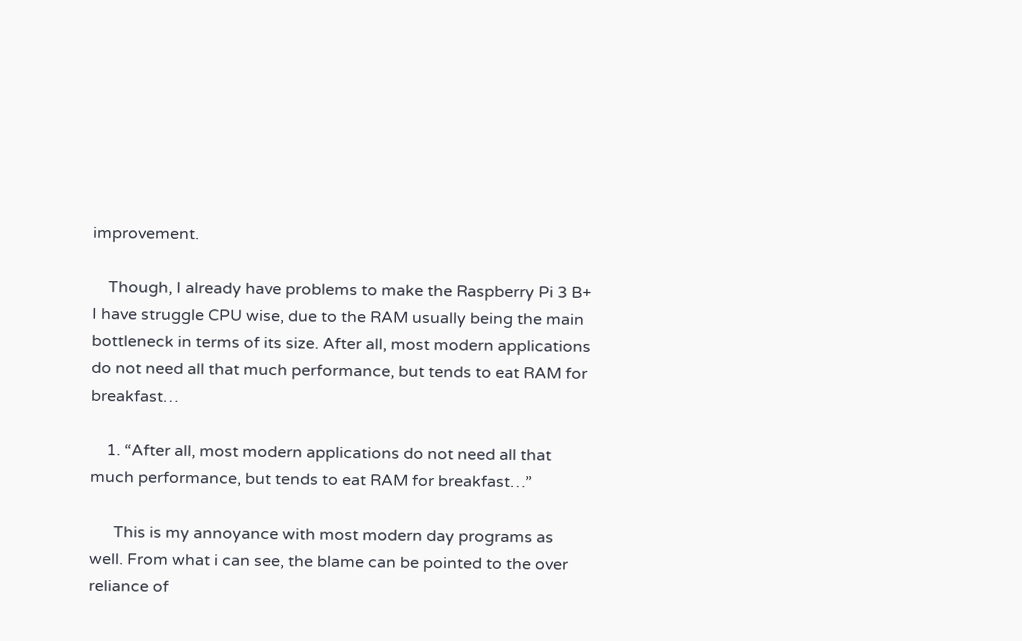improvement.

    Though, I already have problems to make the Raspberry Pi 3 B+ I have struggle CPU wise, due to the RAM usually being the main bottleneck in terms of its size. After all, most modern applications do not need all that much performance, but tends to eat RAM for breakfast…

    1. “After all, most modern applications do not need all that much performance, but tends to eat RAM for breakfast…”

      This is my annoyance with most modern day programs as well. From what i can see, the blame can be pointed to the over reliance of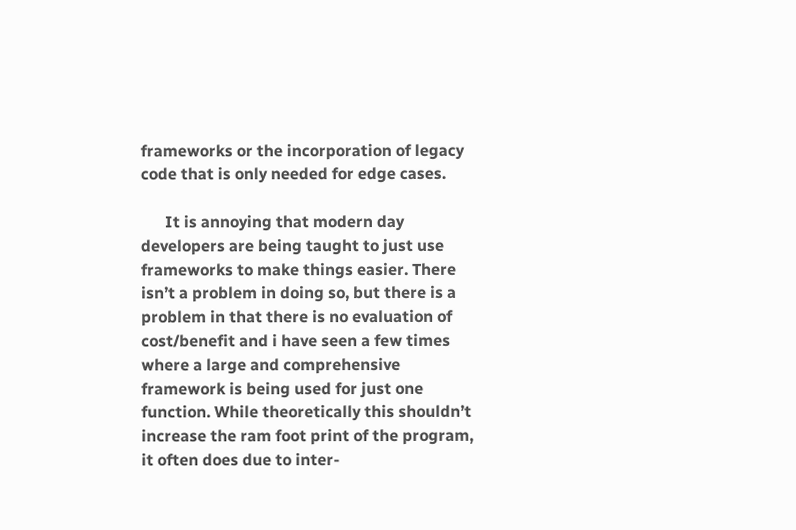frameworks or the incorporation of legacy code that is only needed for edge cases.

      It is annoying that modern day developers are being taught to just use frameworks to make things easier. There isn’t a problem in doing so, but there is a problem in that there is no evaluation of cost/benefit and i have seen a few times where a large and comprehensive framework is being used for just one function. While theoretically this shouldn’t increase the ram foot print of the program, it often does due to inter-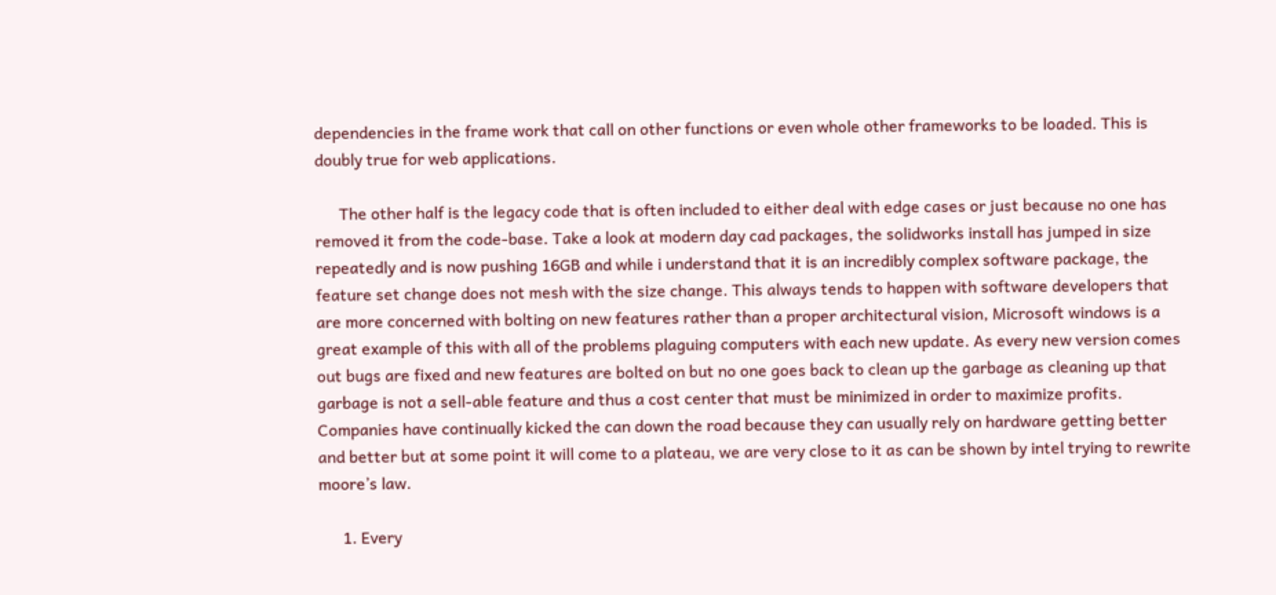dependencies in the frame work that call on other functions or even whole other frameworks to be loaded. This is doubly true for web applications.

      The other half is the legacy code that is often included to either deal with edge cases or just because no one has removed it from the code-base. Take a look at modern day cad packages, the solidworks install has jumped in size repeatedly and is now pushing 16GB and while i understand that it is an incredibly complex software package, the feature set change does not mesh with the size change. This always tends to happen with software developers that are more concerned with bolting on new features rather than a proper architectural vision, Microsoft windows is a great example of this with all of the problems plaguing computers with each new update. As every new version comes out bugs are fixed and new features are bolted on but no one goes back to clean up the garbage as cleaning up that garbage is not a sell-able feature and thus a cost center that must be minimized in order to maximize profits. Companies have continually kicked the can down the road because they can usually rely on hardware getting better and better but at some point it will come to a plateau, we are very close to it as can be shown by intel trying to rewrite moore’s law.

      1. Every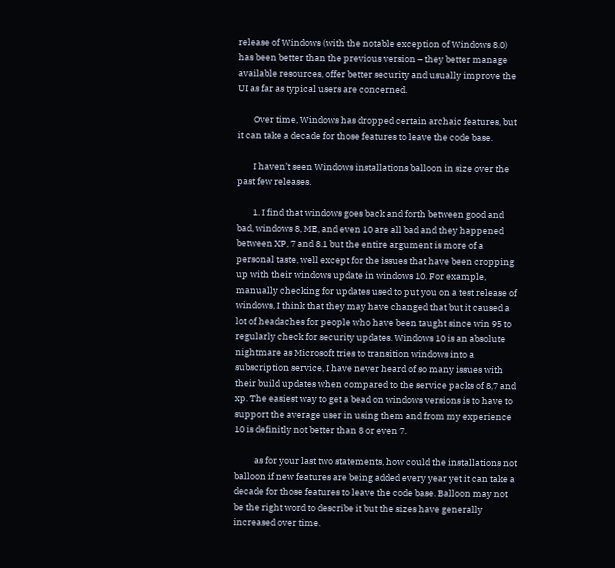release of Windows (with the notable exception of Windows 8.0) has been better than the previous version – they better manage available resources, offer better security and usually improve the UI as far as typical users are concerned.

        Over time, Windows has dropped certain archaic features, but it can take a decade for those features to leave the code base.

        I haven’t seen Windows installations balloon in size over the past few releases.

        1. I find that windows goes back and forth between good and bad, windows 8, ME, and even 10 are all bad and they happened between XP, 7 and 8.1 but the entire argument is more of a personal taste, well except for the issues that have been cropping up with their windows update in windows 10. For example, manually checking for updates used to put you on a test release of windows, I think that they may have changed that but it caused a lot of headaches for people who have been taught since win 95 to regularly check for security updates. Windows 10 is an absolute nightmare as Microsoft tries to transition windows into a subscription service, I have never heard of so many issues with their build updates when compared to the service packs of 8,7 and xp. The easiest way to get a bead on windows versions is to have to support the average user in using them and from my experience 10 is definitly not better than 8 or even 7.

          as for your last two statements, how could the installations not balloon if new features are being added every year yet it can take a decade for those features to leave the code base. Balloon may not be the right word to describe it but the sizes have generally increased over time.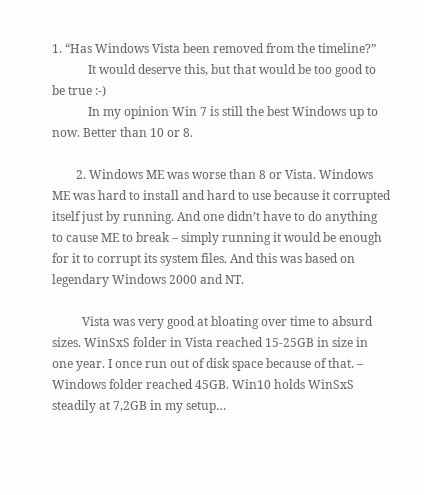1. “Has Windows Vista been removed from the timeline?”
            It would deserve this, but that would be too good to be true :-)
            In my opinion Win 7 is still the best Windows up to now. Better than 10 or 8.

        2. Windows ME was worse than 8 or Vista. Windows ME was hard to install and hard to use because it corrupted itself just by running. And one didn’t have to do anything to cause ME to break – simply running it would be enough for it to corrupt its system files. And this was based on legendary Windows 2000 and NT.

          Vista was very good at bloating over time to absurd sizes. WinSxS folder in Vista reached 15-25GB in size in one year. I once run out of disk space because of that. – Windows folder reached 45GB. Win10 holds WinSxS steadily at 7,2GB in my setup…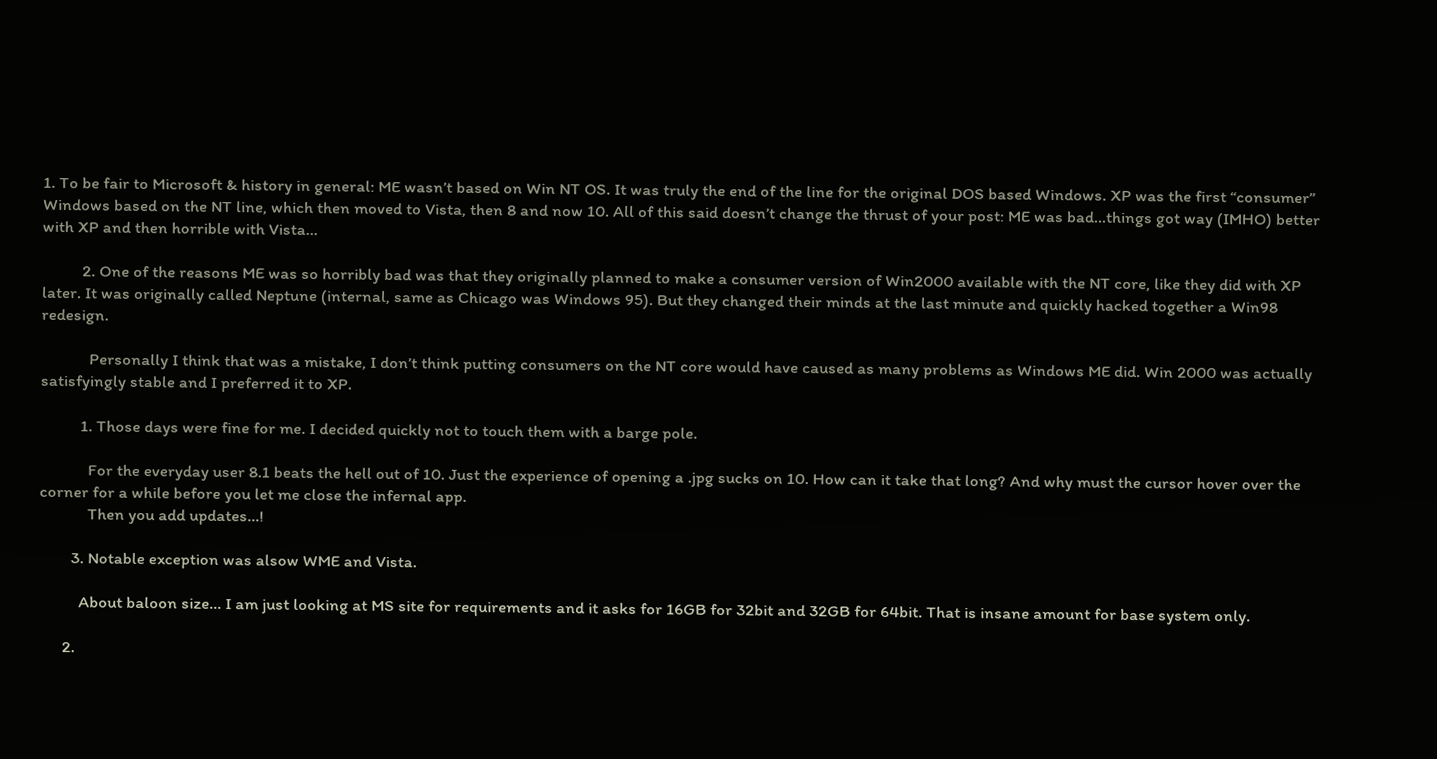1. To be fair to Microsoft & history in general: ME wasn’t based on Win NT OS. It was truly the end of the line for the original DOS based Windows. XP was the first “consumer” Windows based on the NT line, which then moved to Vista, then 8 and now 10. All of this said doesn’t change the thrust of your post: ME was bad…things got way (IMHO) better with XP and then horrible with Vista…

          2. One of the reasons ME was so horribly bad was that they originally planned to make a consumer version of Win2000 available with the NT core, like they did with XP later. It was originally called Neptune (internal, same as Chicago was Windows 95). But they changed their minds at the last minute and quickly hacked together a Win98 redesign.

            Personally I think that was a mistake, I don’t think putting consumers on the NT core would have caused as many problems as Windows ME did. Win 2000 was actually satisfyingly stable and I preferred it to XP.

          1. Those days were fine for me. I decided quickly not to touch them with a barge pole.

            For the everyday user 8.1 beats the hell out of 10. Just the experience of opening a .jpg sucks on 10. How can it take that long? And why must the cursor hover over the corner for a while before you let me close the infernal app.
            Then you add updates…!

        3. Notable exception was alsow WME and Vista.

          About baloon size… I am just looking at MS site for requirements and it asks for 16GB for 32bit and 32GB for 64bit. That is insane amount for base system only.

      2.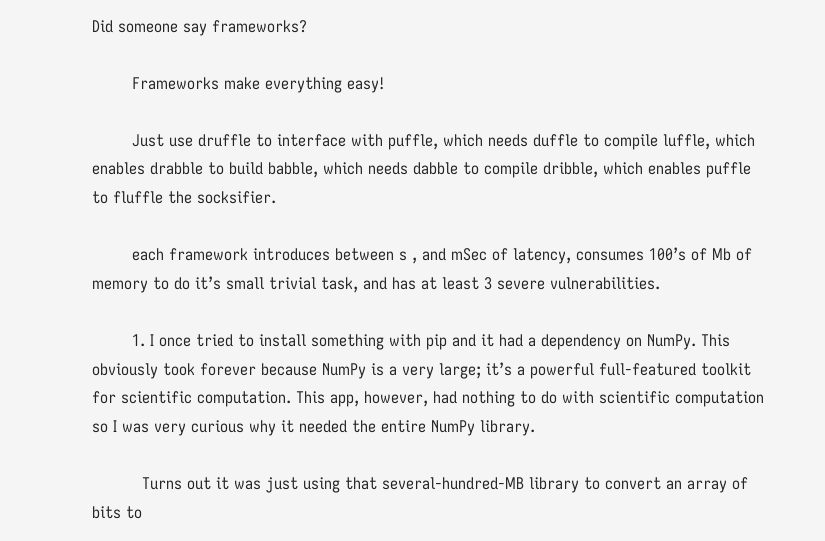Did someone say frameworks?

        Frameworks make everything easy!

        Just use druffle to interface with puffle, which needs duffle to compile luffle, which enables drabble to build babble, which needs dabble to compile dribble, which enables puffle to fluffle the socksifier.

        each framework introduces between s , and mSec of latency, consumes 100’s of Mb of memory to do it’s small trivial task, and has at least 3 severe vulnerabilities.

        1. I once tried to install something with pip and it had a dependency on NumPy. This obviously took forever because NumPy is a very large; it’s a powerful full-featured toolkit for scientific computation. This app, however, had nothing to do with scientific computation so I was very curious why it needed the entire NumPy library.

          Turns out it was just using that several-hundred-MB library to convert an array of bits to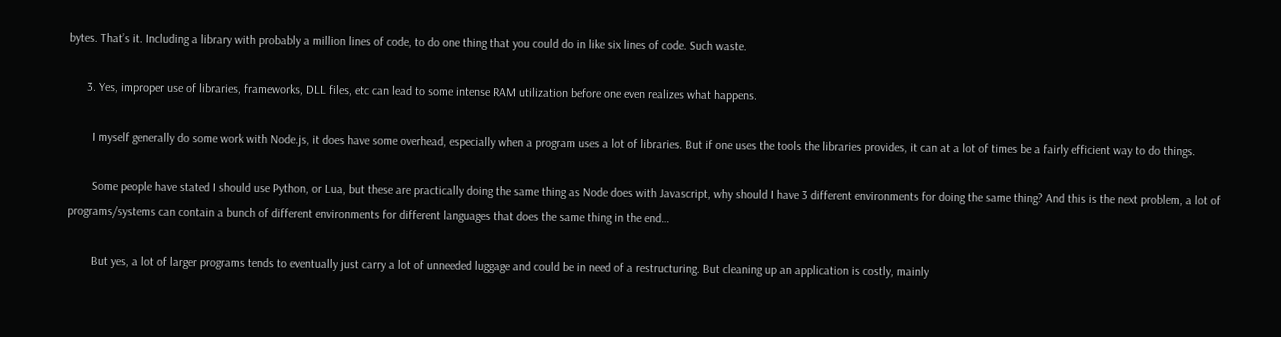bytes. That’s it. Including a library with probably a million lines of code, to do one thing that you could do in like six lines of code. Such waste.

      3. Yes, improper use of libraries, frameworks, DLL files, etc can lead to some intense RAM utilization before one even realizes what happens.

        I myself generally do some work with Node.js, it does have some overhead, especially when a program uses a lot of libraries. But if one uses the tools the libraries provides, it can at a lot of times be a fairly efficient way to do things.

        Some people have stated I should use Python, or Lua, but these are practically doing the same thing as Node does with Javascript, why should I have 3 different environments for doing the same thing? And this is the next problem, a lot of programs/systems can contain a bunch of different environments for different languages that does the same thing in the end…

        But yes, a lot of larger programs tends to eventually just carry a lot of unneeded luggage and could be in need of a restructuring. But cleaning up an application is costly, mainly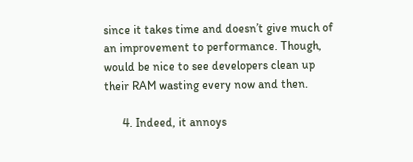since it takes time and doesn’t give much of an improvement to performance. Though, would be nice to see developers clean up their RAM wasting every now and then.

      4. Indeed, it annoys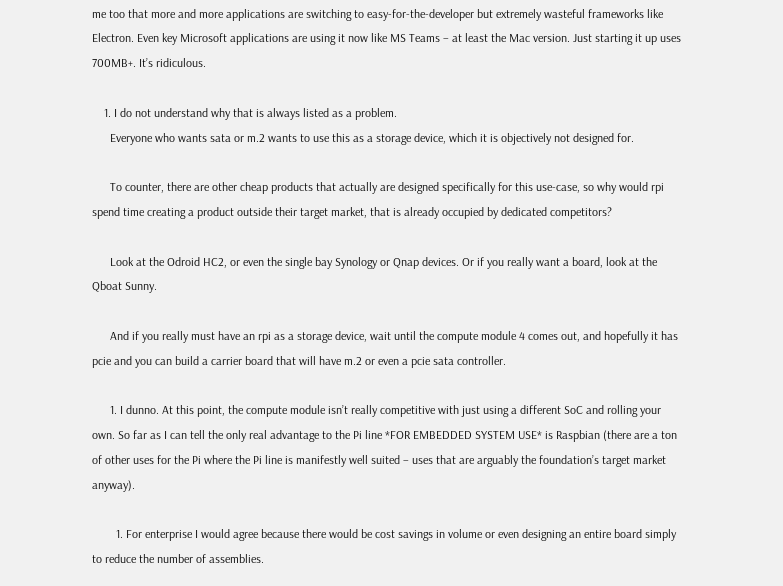me too that more and more applications are switching to easy-for-the-developer but extremely wasteful frameworks like Electron. Even key Microsoft applications are using it now like MS Teams – at least the Mac version. Just starting it up uses 700MB+. It’s ridiculous.

    1. I do not understand why that is always listed as a problem.
      Everyone who wants sata or m.2 wants to use this as a storage device, which it is objectively not designed for.

      To counter, there are other cheap products that actually are designed specifically for this use-case, so why would rpi spend time creating a product outside their target market, that is already occupied by dedicated competitors?

      Look at the Odroid HC2, or even the single bay Synology or Qnap devices. Or if you really want a board, look at the Qboat Sunny.

      And if you really must have an rpi as a storage device, wait until the compute module 4 comes out, and hopefully it has pcie and you can build a carrier board that will have m.2 or even a pcie sata controller.

      1. I dunno. At this point, the compute module isn’t really competitive with just using a different SoC and rolling your own. So far as I can tell the only real advantage to the Pi line *FOR EMBEDDED SYSTEM USE* is Raspbian (there are a ton of other uses for the Pi where the Pi line is manifestly well suited – uses that are arguably the foundation’s target market anyway).

        1. For enterprise I would agree because there would be cost savings in volume or even designing an entire board simply to reduce the number of assemblies.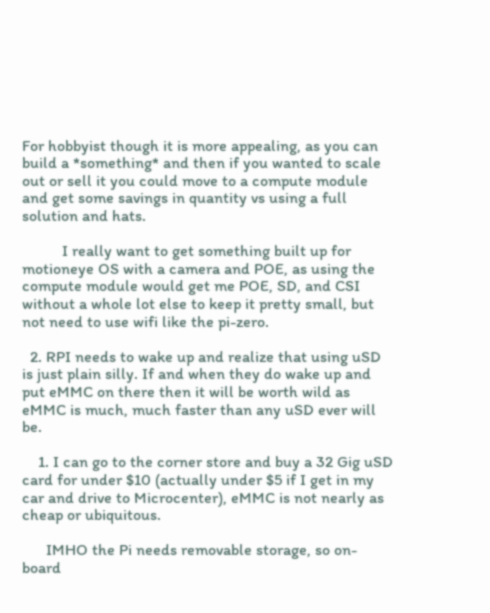For hobbyist though it is more appealing, as you can build a *something* and then if you wanted to scale out or sell it you could move to a compute module and get some savings in quantity vs using a full solution and hats.

          I really want to get something built up for motioneye OS with a camera and POE, as using the compute module would get me POE, SD, and CSI without a whole lot else to keep it pretty small, but not need to use wifi like the pi-zero.

  2. RPI needs to wake up and realize that using uSD is just plain silly. If and when they do wake up and put eMMC on there then it will be worth wild as eMMC is much, much faster than any uSD ever will be.

    1. I can go to the corner store and buy a 32 Gig uSD card for under $10 (actually under $5 if I get in my car and drive to Microcenter), eMMC is not nearly as cheap or ubiquitous.

      IMHO the Pi needs removable storage, so on-board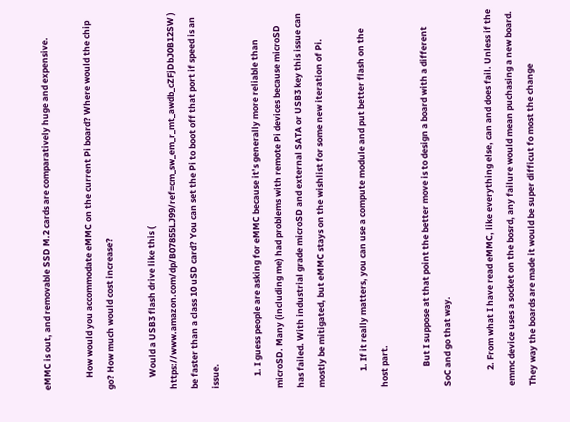eMMC is out, and removable SSD M.2 cards are comparatively huge and expensive.

      How would you accommodate eMMC on the current Pi board? Where would the chip go? How much would cost increase?

      Would a USB3 flash drive like this ( https://www.amazon.com/dp/B07855LJ99/ref=cm_sw_em_r_mt_awdb_cZFjDbJ0B12SW ) be faster than a class 10 uSD card? You can set the Pi to boot off that port if speed is an issue.

      1. I guess people are asking for eMMC because it’s generally more reliable than microSD. Many (including me) had problems with remote Pi devices because microSD has failed. With industrial grade microSD and external SATA or USB3 key this issue can mostly be mitigated, but eMMC stays on the wishlist for some new iteration of Pi.

        1. If it really matters, you can use a compute module and put better flash on the host part.

          But I suppose at that point the better move is to design a board with a different SoC and go that way.

        2. From what I have read eMMC, like everything else, can and does fail. Unless if the emmc device uses a socket on the bosrd, any failure would mean puchasing a new board. They way the boards are made it would be super difficut fo most the change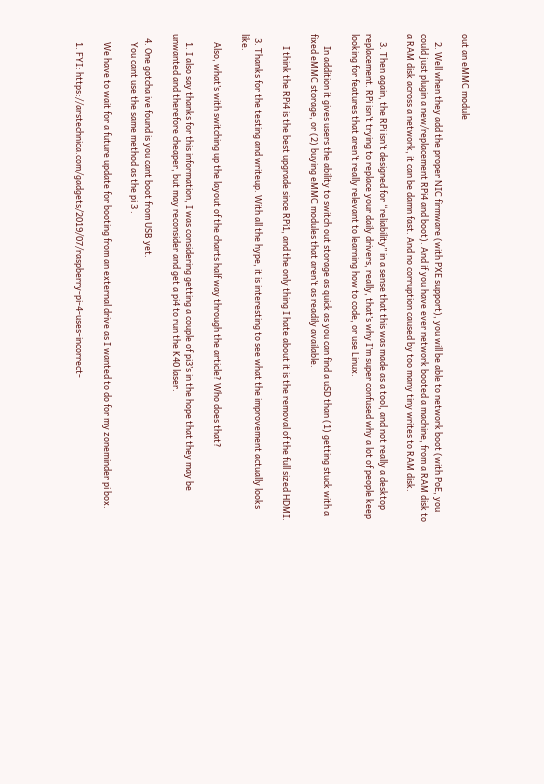out an eMMC module

    2. Well when they add the proper NIC firmware (with PXE support), you will be able to network boot (with PoE, you could just plugin a new/replacement RPi4 and boot). And if you have ever network booted a machine, from a RAM disk to a RAM disk across a network, it can be damn fast. And no corruption caused by too many tiny writes to RAM disk.

    3. Then again, the RPi isn’t designed for “reliability” in a sense that this was made as a tool, and not really a desktop replacement. RPi isn’t trying to replace your daily drivers, really, that’s why I’m super confused why a lot of people keep looking for features that aren’t really relevant to learning how to code, or use Linux.

      In addition it gives users the ability to switch out storage as quick as you can find a uSD than (1) getting stuck with a fixed eMMC storage, or (2) buying eMMC modules that aren’t as readily available.

      I think the RPi4 is the best upgrade since RPi1, and the only thing I hate about it is the removal of the full sized HDMI.

  3. Thanks for the testing and writeup. With all the hype, it is interesting to see what the improvement actually looks like.

    Also, what’s with switching up the layout of the charts half way through the article? Who does that?

    1. I also say thanks for this information, I was considering getting a couple of pi3’s in the hope that they may be unwanted and therefore cheaper, but may reconsider and get a pi4 to run the K40 laser.

  4. One gotcha ive found is you cant boot from USB yet.
    You cant use the same method as the pi 3 .

    We have to wait for a future update for booting from an external drive as I wanted to do for my zoneminder pi box.

    1. FYI: https://arstechnica.com/gadgets/2019/07/raspberry-pi-4-uses-incorrect-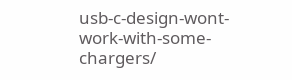usb-c-design-wont-work-with-some-chargers/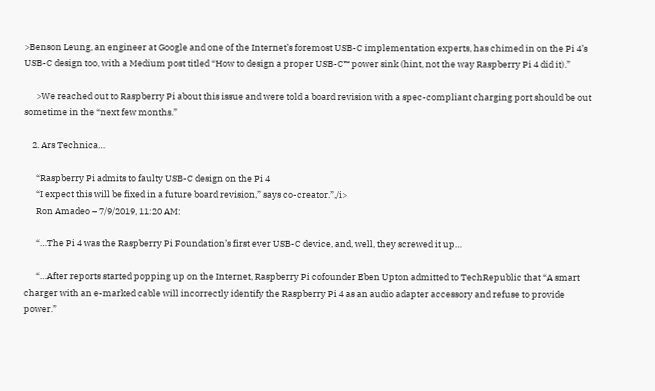>Benson Leung, an engineer at Google and one of the Internet’s foremost USB-C implementation experts, has chimed in on the Pi 4’s USB-C design too, with a Medium post titled “How to design a proper USB-C™ power sink (hint, not the way Raspberry Pi 4 did it).”

      >We reached out to Raspberry Pi about this issue and were told a board revision with a spec-compliant charging port should be out sometime in the “next few months.”

    2. Ars Technica…

      “Raspberry Pi admits to faulty USB-C design on the Pi 4
      “I expect this will be fixed in a future board revision,” says co-creator.”,/i>
      Ron Amadeo – 7/9/2019, 11:20 AM:

      “…The Pi 4 was the Raspberry Pi Foundation’s first ever USB-C device, and, well, they screwed it up…

      “…After reports started popping up on the Internet, Raspberry Pi cofounder Eben Upton admitted to TechRepublic that “A smart charger with an e-marked cable will incorrectly identify the Raspberry Pi 4 as an audio adapter accessory and refuse to provide power.”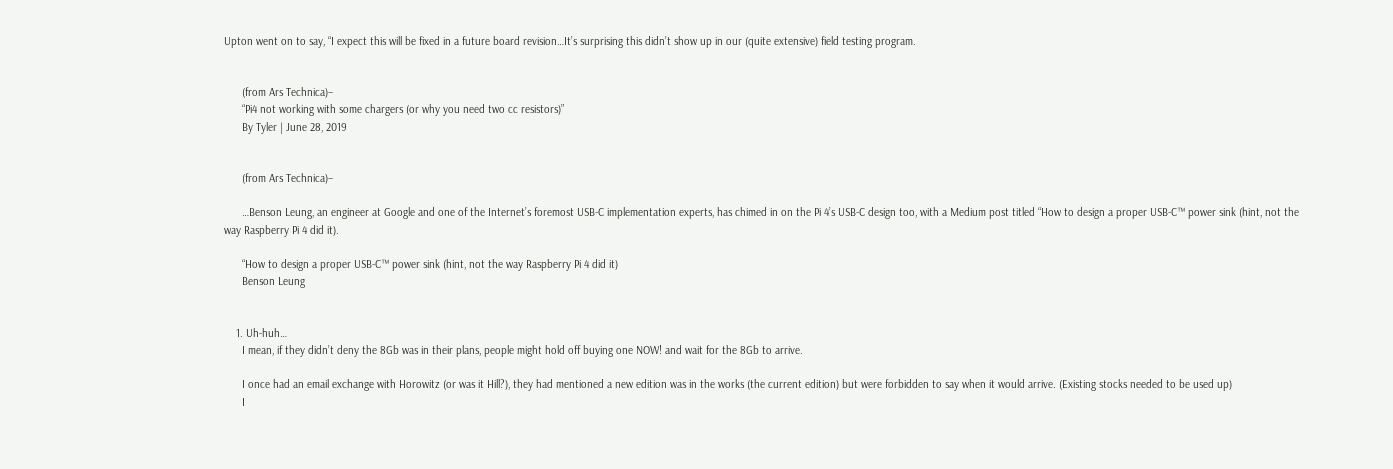Upton went on to say, “I expect this will be fixed in a future board revision…It’s surprising this didn’t show up in our (quite extensive) field testing program.


      (from Ars Technica)–
      “Pi4 not working with some chargers (or why you need two cc resistors)”
      By Tyler | June 28, 2019


      (from Ars Technica)–

      …Benson Leung, an engineer at Google and one of the Internet’s foremost USB-C implementation experts, has chimed in on the Pi 4’s USB-C design too, with a Medium post titled “How to design a proper USB-C™ power sink (hint, not the way Raspberry Pi 4 did it).

      “How to design a proper USB-C™ power sink (hint, not the way Raspberry Pi 4 did it)
      Benson Leung


    1. Uh-huh…
      I mean, if they didn’t deny the 8Gb was in their plans, people might hold off buying one NOW! and wait for the 8Gb to arrive.

      I once had an email exchange with Horowitz (or was it Hill?), they had mentioned a new edition was in the works (the current edition) but were forbidden to say when it would arrive. (Existing stocks needed to be used up)
      I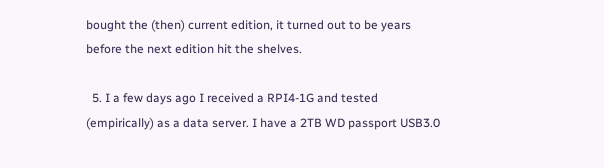bought the (then) current edition, it turned out to be years before the next edition hit the shelves.

  5. I a few days ago I received a RPI4-1G and tested (empirically) as a data server. I have a 2TB WD passport USB3.0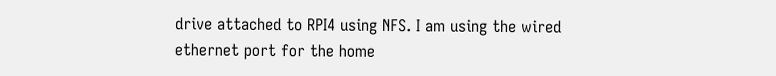drive attached to RPI4 using NFS. I am using the wired ethernet port for the home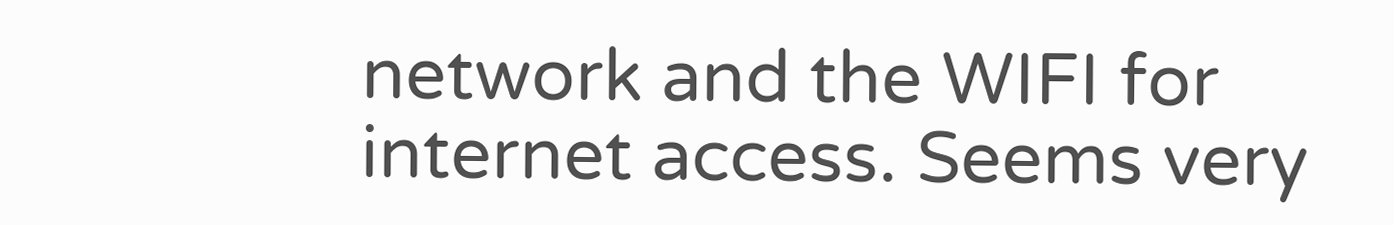network and the WIFI for internet access. Seems very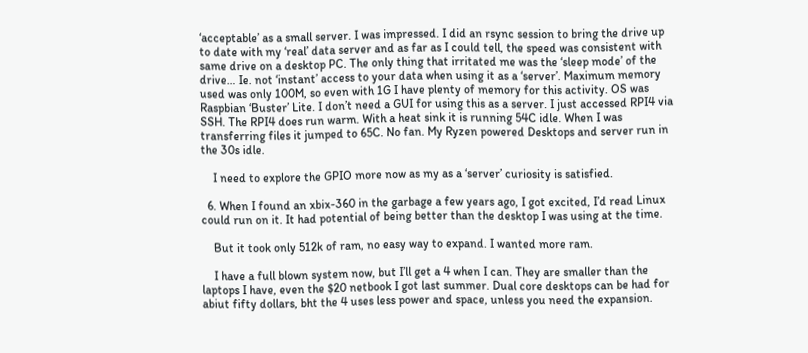‘acceptable’ as a small server. I was impressed. I did an rsync session to bring the drive up to date with my ‘real’ data server and as far as I could tell, the speed was consistent with same drive on a desktop PC. The only thing that irritated me was the ‘sleep mode’ of the drive… Ie. not ‘instant’ access to your data when using it as a ‘server’. Maximum memory used was only 100M, so even with 1G I have plenty of memory for this activity. OS was Raspbian ‘Buster’ Lite. I don’t need a GUI for using this as a server. I just accessed RPI4 via SSH. The RPI4 does run warm. With a heat sink it is running 54C idle. When I was transferring files it jumped to 65C. No fan. My Ryzen powered Desktops and server run in the 30s idle.

    I need to explore the GPIO more now as my as a ‘server’ curiosity is satisfied.

  6. When I found an xbix-360 in the garbage a few years ago, I got excited, I’d read Linux could run on it. It had potential of being better than the desktop I was using at the time.

    But it took only 512k of ram, no easy way to expand. I wanted more ram.

    I have a full blown system now, but I’ll get a 4 when I can. They are smaller than the laptops I have, even the $20 netbook I got last summer. Dual core desktops can be had for abiut fifty dollars, bht the 4 uses less power and space, unless you need the expansion.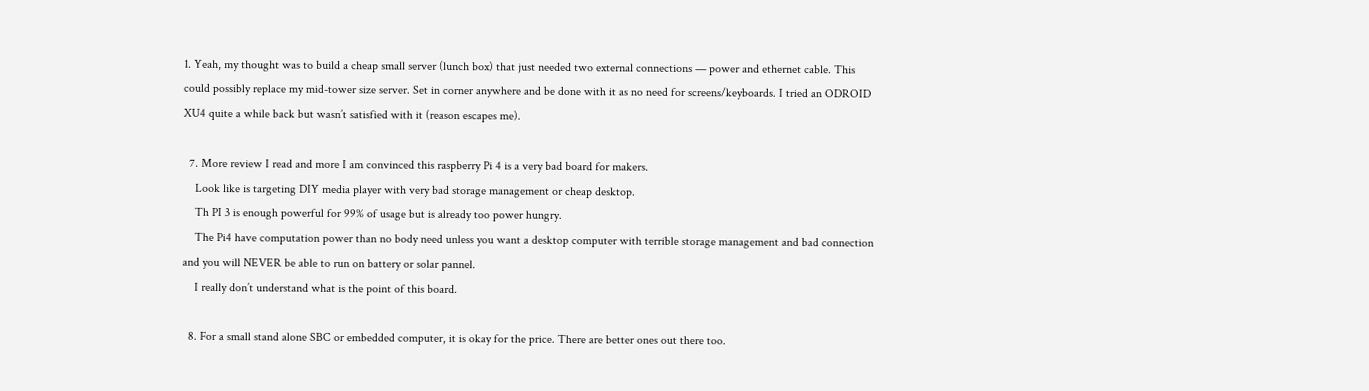1. Yeah, my thought was to build a cheap small server (lunch box) that just needed two external connections — power and ethernet cable. This could possibly replace my mid-tower size server. Set in corner anywhere and be done with it as no need for screens/keyboards. I tried an ODROID XU4 quite a while back but wasn’t satisfied with it (reason escapes me).

  7. More review I read and more I am convinced this raspberry Pi 4 is a very bad board for makers.
    Look like is targeting DIY media player with very bad storage management or cheap desktop.
    Th PI 3 is enough powerful for 99% of usage but is already too power hungry.
    The Pi4 have computation power than no body need unless you want a desktop computer with terrible storage management and bad connection and you will NEVER be able to run on battery or solar pannel.
    I really don’t understand what is the point of this board.

  8. For a small stand alone SBC or embedded computer, it is okay for the price. There are better ones out there too.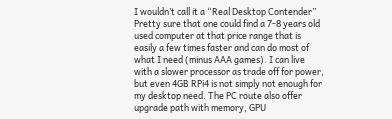I wouldn’t call it a “Real Desktop Contender” Pretty sure that one could find a 7-8 years old used computer at that price range that is easily a few times faster and can do most of what I need (minus AAA games). I can live with a slower processor as trade off for power, but even 4GB RPi4 is not simply not enough for my desktop need. The PC route also offer upgrade path with memory, GPU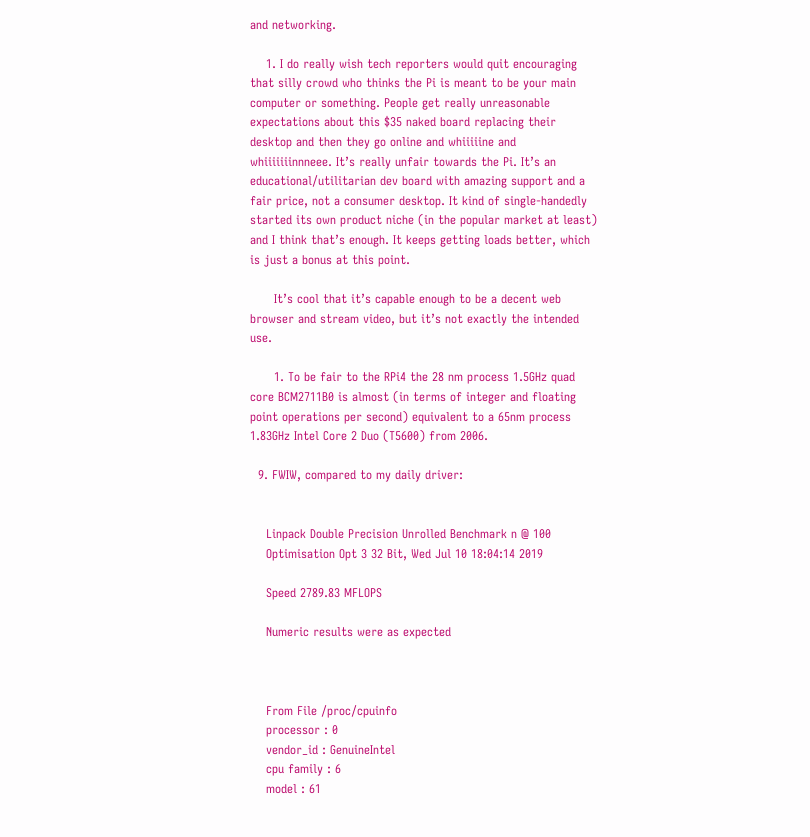and networking.

    1. I do really wish tech reporters would quit encouraging that silly crowd who thinks the Pi is meant to be your main computer or something. People get really unreasonable expectations about this $35 naked board replacing their desktop and then they go online and whiiiiine and whiiiiiiinnneee. It’s really unfair towards the Pi. It’s an educational/utilitarian dev board with amazing support and a fair price, not a consumer desktop. It kind of single-handedly started its own product niche (in the popular market at least) and I think that’s enough. It keeps getting loads better, which is just a bonus at this point.

      It’s cool that it’s capable enough to be a decent web browser and stream video, but it’s not exactly the intended use.

      1. To be fair to the RPi4 the 28 nm process 1.5GHz quad core BCM2711B0 is almost (in terms of integer and floating point operations per second) equivalent to a 65nm process 1.83GHz Intel Core 2 Duo (T5600) from 2006.

  9. FWIW, compared to my daily driver:


    Linpack Double Precision Unrolled Benchmark n @ 100
    Optimisation Opt 3 32 Bit, Wed Jul 10 18:04:14 2019

    Speed 2789.83 MFLOPS

    Numeric results were as expected



    From File /proc/cpuinfo
    processor : 0
    vendor_id : GenuineIntel
    cpu family : 6
    model : 61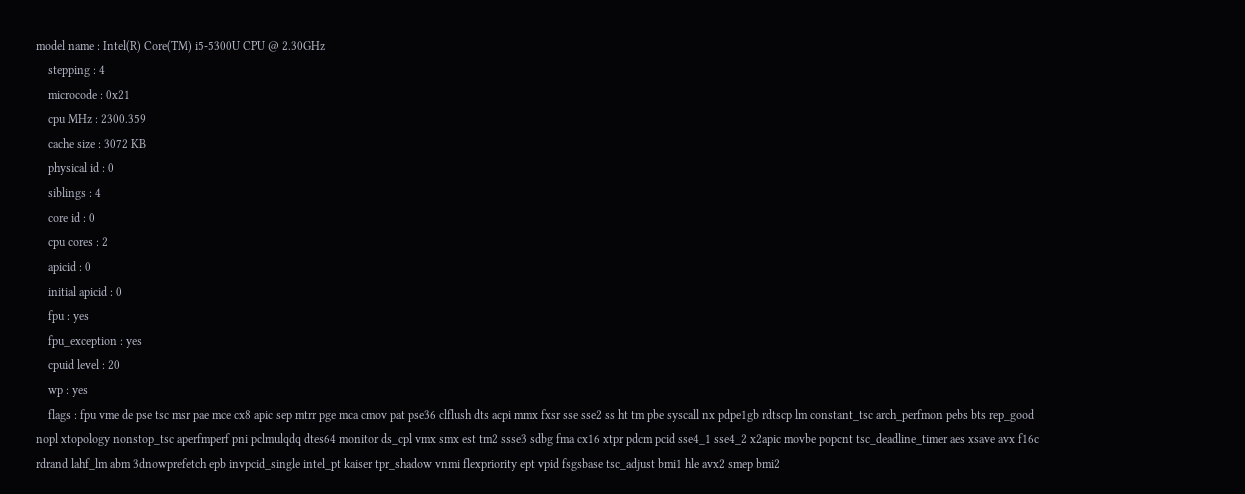model name : Intel(R) Core(TM) i5-5300U CPU @ 2.30GHz
    stepping : 4
    microcode : 0x21
    cpu MHz : 2300.359
    cache size : 3072 KB
    physical id : 0
    siblings : 4
    core id : 0
    cpu cores : 2
    apicid : 0
    initial apicid : 0
    fpu : yes
    fpu_exception : yes
    cpuid level : 20
    wp : yes
    flags : fpu vme de pse tsc msr pae mce cx8 apic sep mtrr pge mca cmov pat pse36 clflush dts acpi mmx fxsr sse sse2 ss ht tm pbe syscall nx pdpe1gb rdtscp lm constant_tsc arch_perfmon pebs bts rep_good nopl xtopology nonstop_tsc aperfmperf pni pclmulqdq dtes64 monitor ds_cpl vmx smx est tm2 ssse3 sdbg fma cx16 xtpr pdcm pcid sse4_1 sse4_2 x2apic movbe popcnt tsc_deadline_timer aes xsave avx f16c rdrand lahf_lm abm 3dnowprefetch epb invpcid_single intel_pt kaiser tpr_shadow vnmi flexpriority ept vpid fsgsbase tsc_adjust bmi1 hle avx2 smep bmi2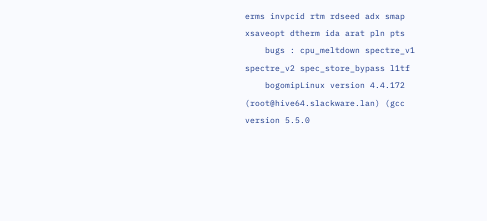erms invpcid rtm rdseed adx smap xsaveopt dtherm ida arat pln pts
    bugs : cpu_meltdown spectre_v1 spectre_v2 spec_store_bypass l1tf
    bogomipLinux version 4.4.172 (root@hive64.slackware.lan) (gcc version 5.5.0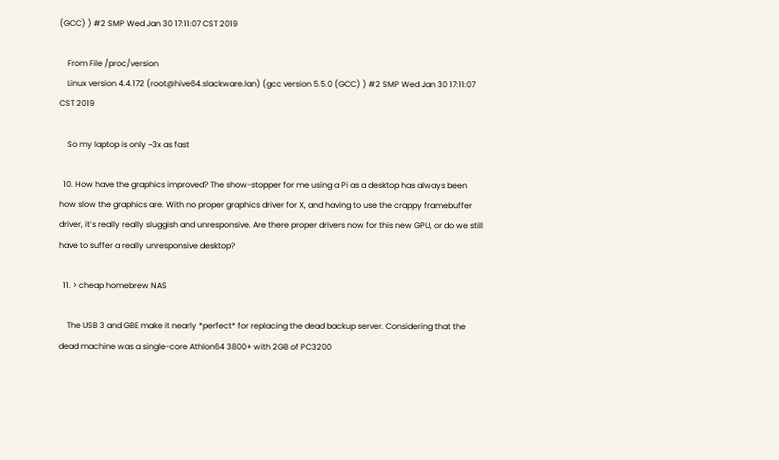(GCC) ) #2 SMP Wed Jan 30 17:11:07 CST 2019

    From File /proc/version
    Linux version 4.4.172 (root@hive64.slackware.lan) (gcc version 5.5.0 (GCC) ) #2 SMP Wed Jan 30 17:11:07 CST 2019

    So my laptop is only ~3x as fast

  10. How have the graphics improved? The show-stopper for me using a Pi as a desktop has always been how slow the graphics are. With no proper graphics driver for X, and having to use the crappy framebuffer driver, it’s really really sluggish and unresponsive. Are there proper drivers now for this new GPU, or do we still have to suffer a really unresponsive desktop?

  11. > cheap homebrew NAS

    The USB 3 and GBE make it nearly *perfect* for replacing the dead backup server. Considering that the dead machine was a single-core Athlon64 3800+ with 2GB of PC3200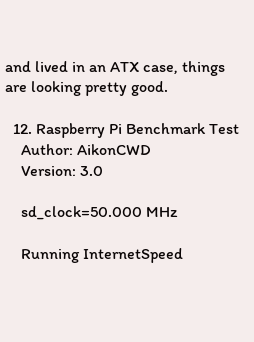and lived in an ATX case, things are looking pretty good.

  12. Raspberry Pi Benchmark Test
    Author: AikonCWD
    Version: 3.0

    sd_clock=50.000 MHz

    Running InternetSpeed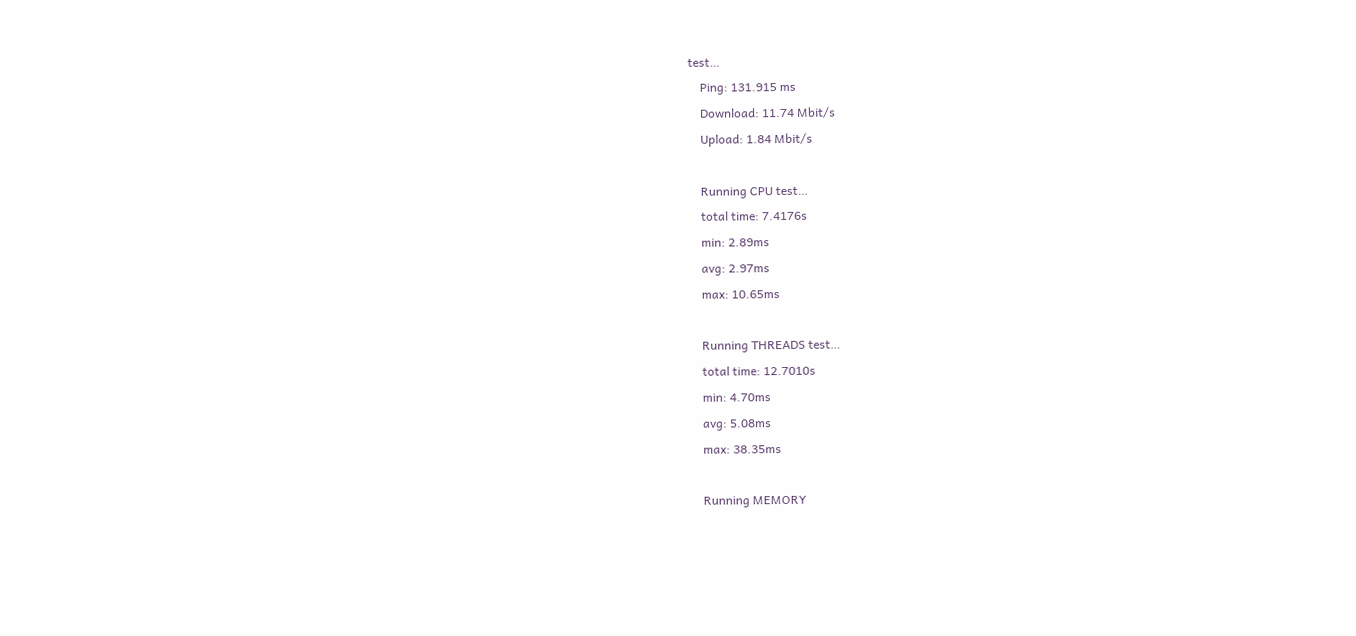test…
    Ping: 131.915 ms
    Download: 11.74 Mbit/s
    Upload: 1.84 Mbit/s

    Running CPU test…
    total time: 7.4176s
    min: 2.89ms
    avg: 2.97ms
    max: 10.65ms

    Running THREADS test…
    total time: 12.7010s
    min: 4.70ms
    avg: 5.08ms
    max: 38.35ms

    Running MEMORY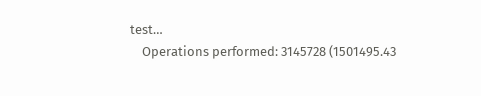test…
    Operations performed: 3145728 (1501495.43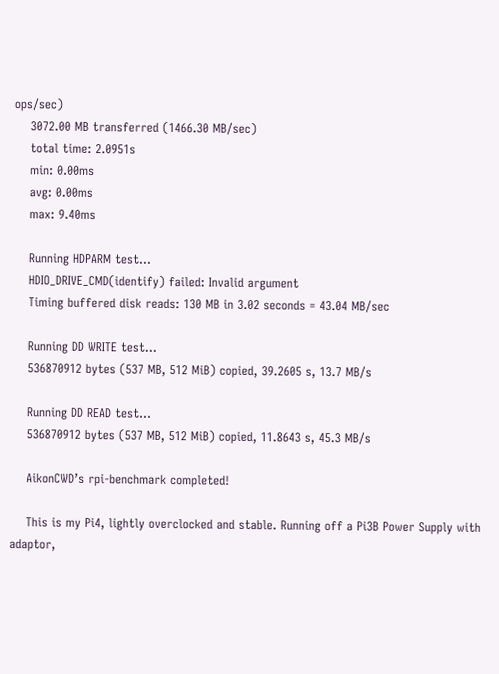ops/sec)
    3072.00 MB transferred (1466.30 MB/sec)
    total time: 2.0951s
    min: 0.00ms
    avg: 0.00ms
    max: 9.40ms

    Running HDPARM test…
    HDIO_DRIVE_CMD(identify) failed: Invalid argument
    Timing buffered disk reads: 130 MB in 3.02 seconds = 43.04 MB/sec

    Running DD WRITE test…
    536870912 bytes (537 MB, 512 MiB) copied, 39.2605 s, 13.7 MB/s

    Running DD READ test…
    536870912 bytes (537 MB, 512 MiB) copied, 11.8643 s, 45.3 MB/s

    AikonCWD’s rpi-benchmark completed!

    This is my Pi4, lightly overclocked and stable. Running off a Pi3B Power Supply with adaptor,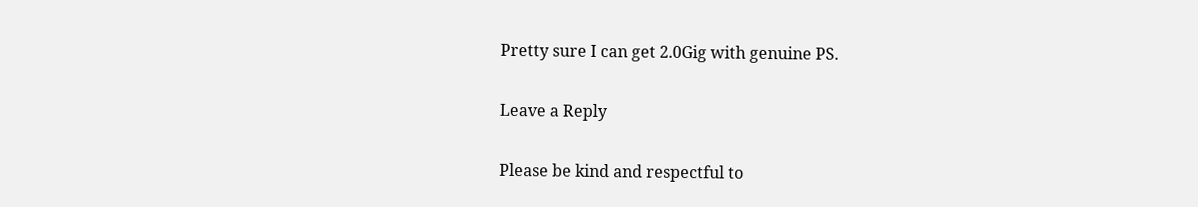Pretty sure I can get 2.0Gig with genuine PS.

Leave a Reply

Please be kind and respectful to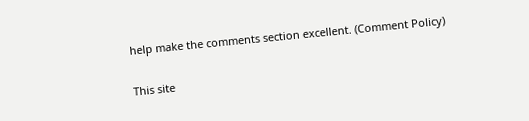help make the comments section excellent. (Comment Policy)

This site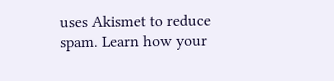uses Akismet to reduce spam. Learn how your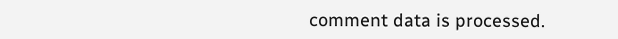comment data is processed.